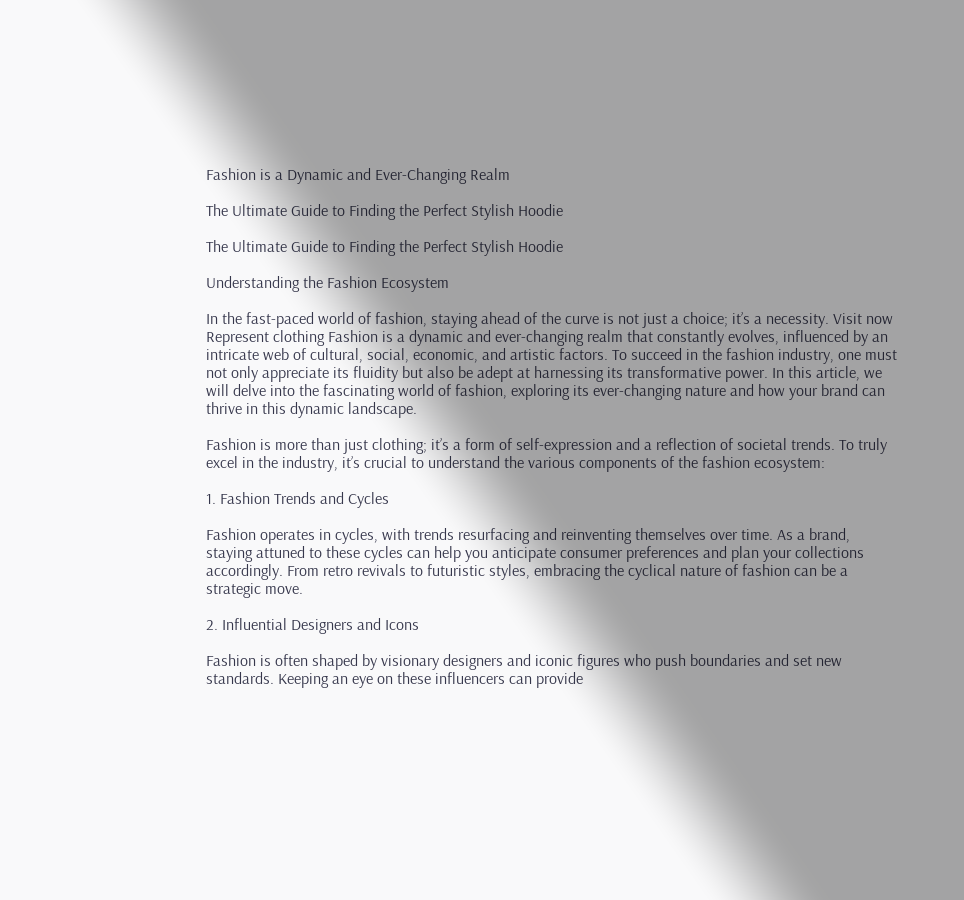Fashion is a Dynamic and Ever-Changing Realm

The Ultimate Guide to Finding the Perfect Stylish Hoodie

The Ultimate Guide to Finding the Perfect Stylish Hoodie

Understanding the Fashion Ecosystem

In the fast-paced world of fashion, staying ahead of the curve is not just a choice; it’s a necessity. Visit now Represent clothing Fashion is a dynamic and ever-changing realm that constantly evolves, influenced by an intricate web of cultural, social, economic, and artistic factors. To succeed in the fashion industry, one must not only appreciate its fluidity but also be adept at harnessing its transformative power. In this article, we will delve into the fascinating world of fashion, exploring its ever-changing nature and how your brand can thrive in this dynamic landscape.

Fashion is more than just clothing; it’s a form of self-expression and a reflection of societal trends. To truly excel in the industry, it’s crucial to understand the various components of the fashion ecosystem:

1. Fashion Trends and Cycles

Fashion operates in cycles, with trends resurfacing and reinventing themselves over time. As a brand, staying attuned to these cycles can help you anticipate consumer preferences and plan your collections accordingly. From retro revivals to futuristic styles, embracing the cyclical nature of fashion can be a strategic move.

2. Influential Designers and Icons

Fashion is often shaped by visionary designers and iconic figures who push boundaries and set new standards. Keeping an eye on these influencers can provide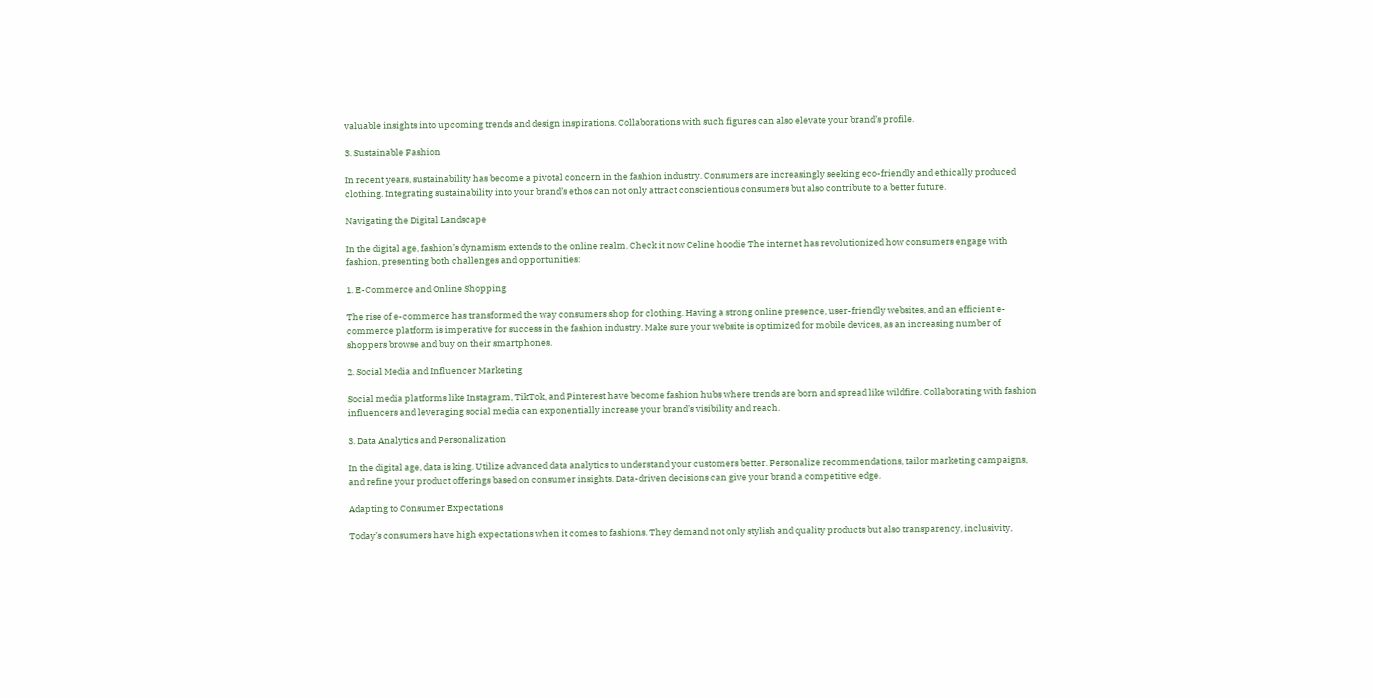valuable insights into upcoming trends and design inspirations. Collaborations with such figures can also elevate your brand’s profile.

3. Sustainable Fashion

In recent years, sustainability has become a pivotal concern in the fashion industry. Consumers are increasingly seeking eco-friendly and ethically produced clothing. Integrating sustainability into your brand’s ethos can not only attract conscientious consumers but also contribute to a better future.

Navigating the Digital Landscape

In the digital age, fashion’s dynamism extends to the online realm. Check it now Celine hoodie The internet has revolutionized how consumers engage with fashion, presenting both challenges and opportunities:

1. E-Commerce and Online Shopping

The rise of e-commerce has transformed the way consumers shop for clothing. Having a strong online presence, user-friendly websites, and an efficient e-commerce platform is imperative for success in the fashion industry. Make sure your website is optimized for mobile devices, as an increasing number of shoppers browse and buy on their smartphones.

2. Social Media and Influencer Marketing

Social media platforms like Instagram, TikTok, and Pinterest have become fashion hubs where trends are born and spread like wildfire. Collaborating with fashion influencers and leveraging social media can exponentially increase your brand’s visibility and reach.

3. Data Analytics and Personalization

In the digital age, data is king. Utilize advanced data analytics to understand your customers better. Personalize recommendations, tailor marketing campaigns, and refine your product offerings based on consumer insights. Data-driven decisions can give your brand a competitive edge.

Adapting to Consumer Expectations

Today’s consumers have high expectations when it comes to fashions. They demand not only stylish and quality products but also transparency, inclusivity,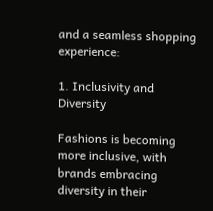and a seamless shopping experience:

1. Inclusivity and Diversity

Fashions is becoming more inclusive, with brands embracing diversity in their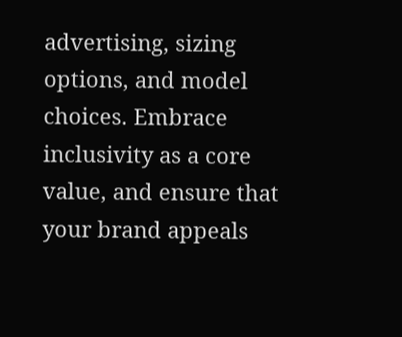advertising, sizing options, and model choices. Embrace inclusivity as a core value, and ensure that your brand appeals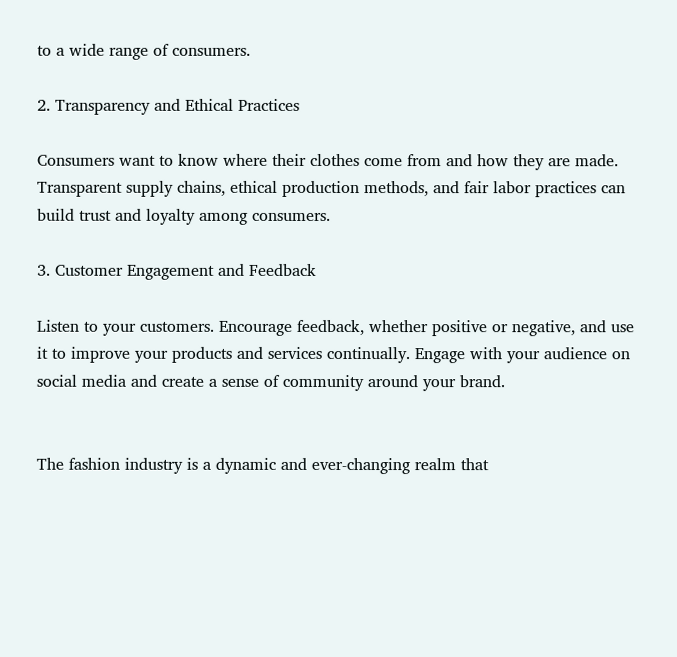to a wide range of consumers.

2. Transparency and Ethical Practices

Consumers want to know where their clothes come from and how they are made. Transparent supply chains, ethical production methods, and fair labor practices can build trust and loyalty among consumers.

3. Customer Engagement and Feedback

Listen to your customers. Encourage feedback, whether positive or negative, and use it to improve your products and services continually. Engage with your audience on social media and create a sense of community around your brand.


The fashion industry is a dynamic and ever-changing realm that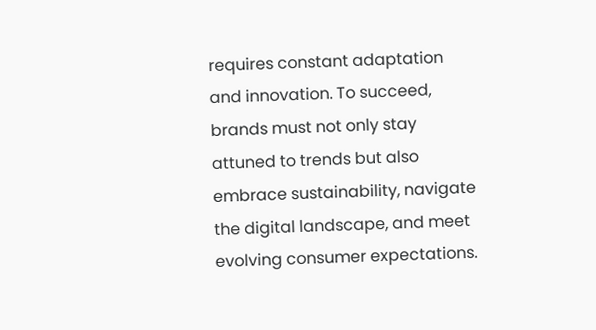requires constant adaptation and innovation. To succeed, brands must not only stay attuned to trends but also embrace sustainability, navigate the digital landscape, and meet evolving consumer expectations.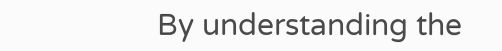By understanding the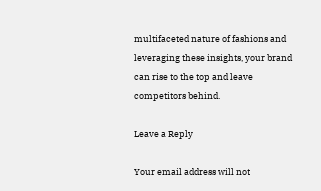multifaceted nature of fashions and leveraging these insights, your brand can rise to the top and leave competitors behind.

Leave a Reply

Your email address will not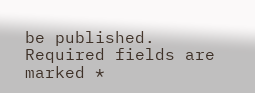be published. Required fields are marked *